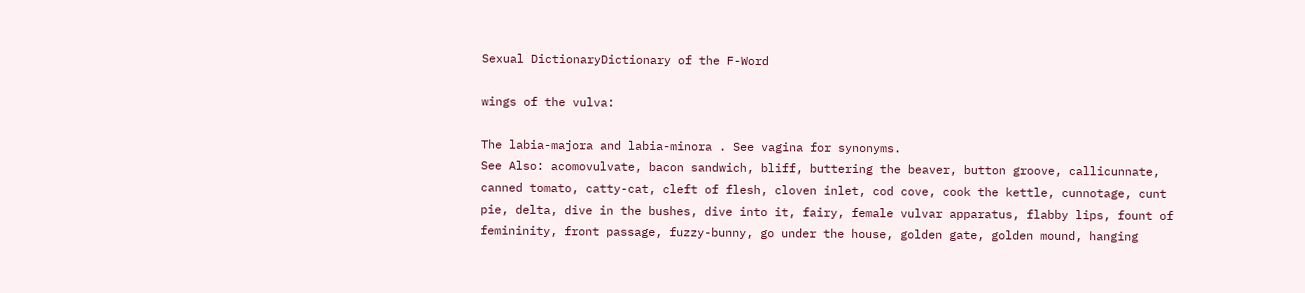Sexual DictionaryDictionary of the F-Word

wings of the vulva:

The labia-majora and labia-minora . See vagina for synonyms.
See Also: acomovulvate, bacon sandwich, bliff, buttering the beaver, button groove, callicunnate, canned tomato, catty-cat, cleft of flesh, cloven inlet, cod cove, cook the kettle, cunnotage, cunt pie, delta, dive in the bushes, dive into it, fairy, female vulvar apparatus, flabby lips, fount of femininity, front passage, fuzzy-bunny, go under the house, golden gate, golden mound, hanging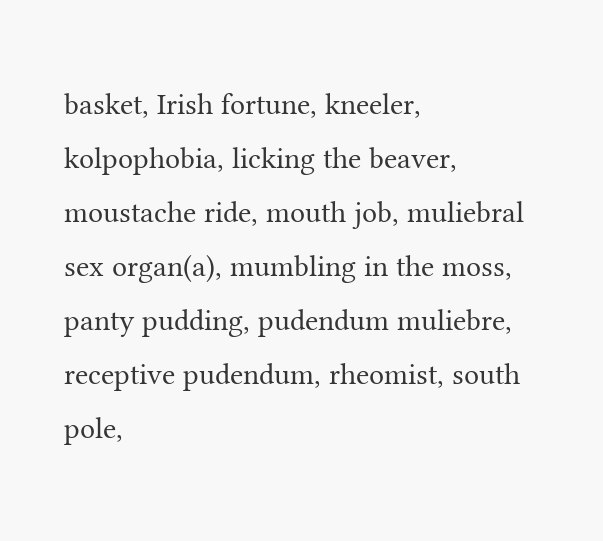basket, Irish fortune, kneeler, kolpophobia, licking the beaver, moustache ride, mouth job, muliebral sex organ(a), mumbling in the moss, panty pudding, pudendum muliebre, receptive pudendum, rheomist, south pole,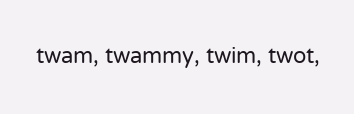twam, twammy, twim, twot,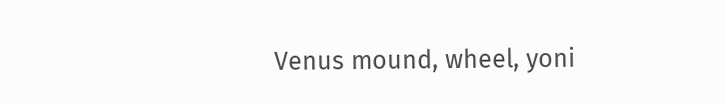Venus mound, wheel, yoni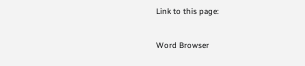Link to this page:

Word Browser